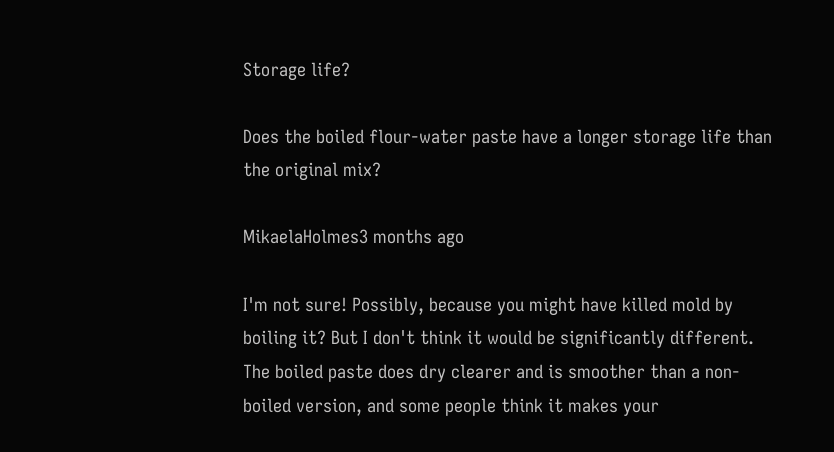Storage life?

Does the boiled flour-water paste have a longer storage life than the original mix?

MikaelaHolmes3 months ago

I'm not sure! Possibly, because you might have killed mold by boiling it? But I don't think it would be significantly different. The boiled paste does dry clearer and is smoother than a non-boiled version, and some people think it makes your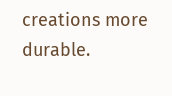creations more durable.